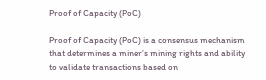Proof of Capacity (PoC)

Proof of Capacity (PoC) is a consensus mechanism that determines a miner’s mining rights and ability to validate transactions based on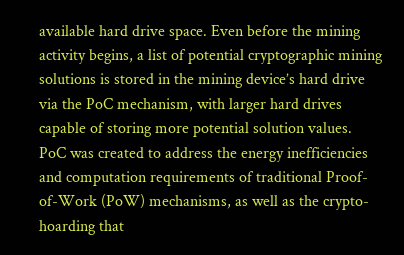available hard drive space. Even before the mining activity begins, a list of potential cryptographic mining solutions is stored in the mining device’s hard drive via the PoC mechanism, with larger hard drives capable of storing more potential solution values. PoC was created to address the energy inefficiencies and computation requirements of traditional Proof-of-Work (PoW) mechanisms, as well as the crypto-hoarding that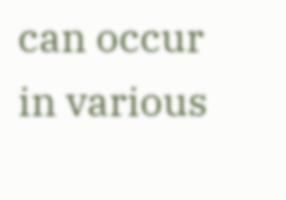can occur in various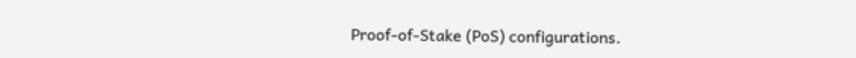Proof-of-Stake (PoS) configurations.